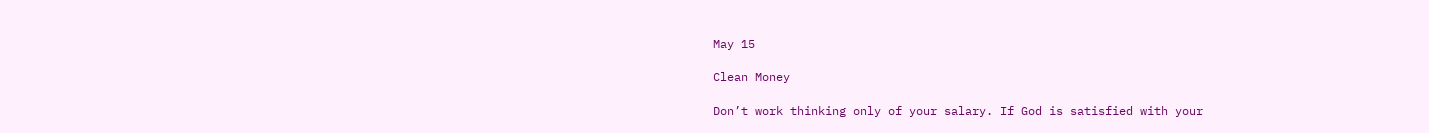May 15

Clean Money

Don’t work thinking only of your salary. If God is satisfied with your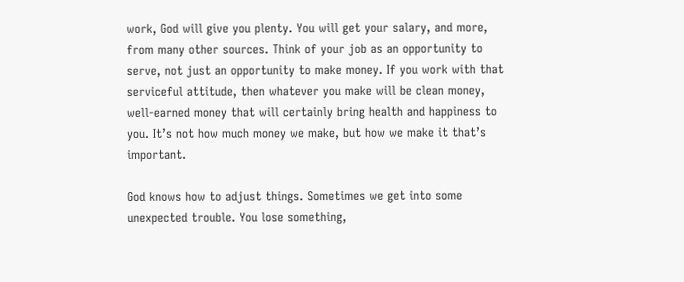work, God will give you plenty. You will get your salary, and more, from many other sources. Think of your job as an opportunity to serve, not just an opportunity to make money. If you work with that serviceful attitude, then whatever you make will be clean money, well-earned money that will certainly bring health and happiness to you. It’s not how much money we make, but how we make it that’s important.

God knows how to adjust things. Sometimes we get into some unexpected trouble. You lose something,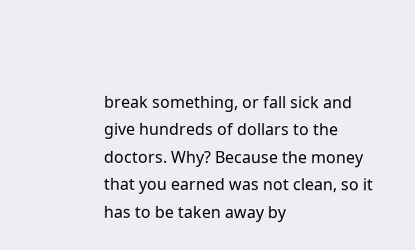break something, or fall sick and give hundreds of dollars to the doctors. Why? Because the money that you earned was not clean, so it has to be taken away by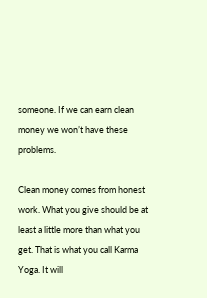someone. If we can earn clean money we won’t have these problems.

Clean money comes from honest work. What you give should be at least a little more than what you get. That is what you call Karma Yoga. It will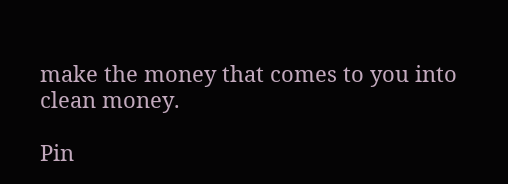make the money that comes to you into clean money.

Pin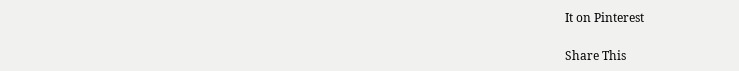It on Pinterest

Share This